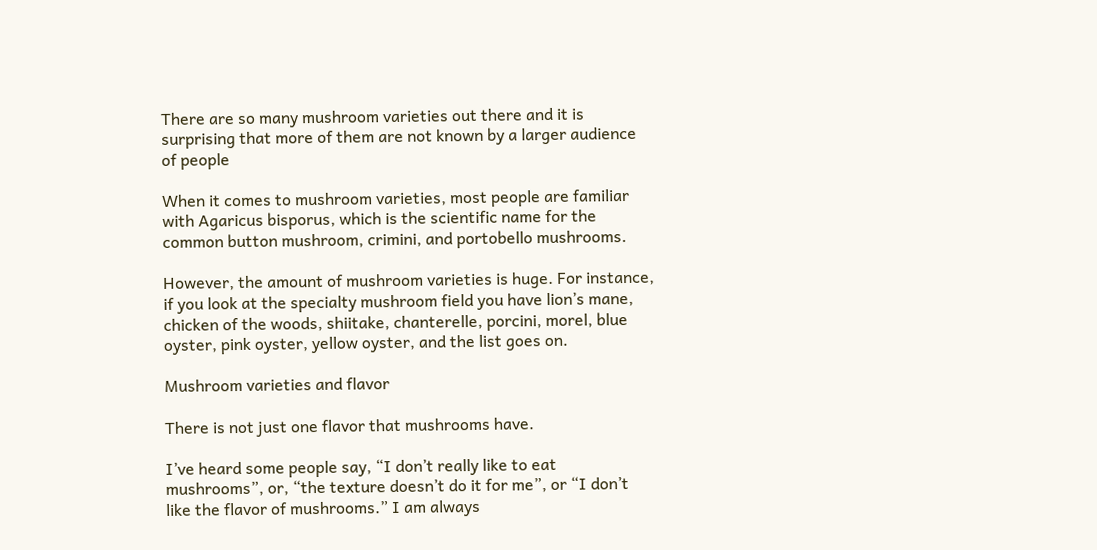There are so many mushroom varieties out there and it is surprising that more of them are not known by a larger audience of people

When it comes to mushroom varieties, most people are familiar with Agaricus bisporus, which is the scientific name for the common button mushroom, crimini, and portobello mushrooms.

However, the amount of mushroom varieties is huge. For instance, if you look at the specialty mushroom field you have lion’s mane, chicken of the woods, shiitake, chanterelle, porcini, morel, blue oyster, pink oyster, yellow oyster, and the list goes on.

Mushroom varieties and flavor

There is not just one flavor that mushrooms have.

I’ve heard some people say, “I don’t really like to eat mushrooms”, or, “the texture doesn’t do it for me”, or “I don’t like the flavor of mushrooms.” I am always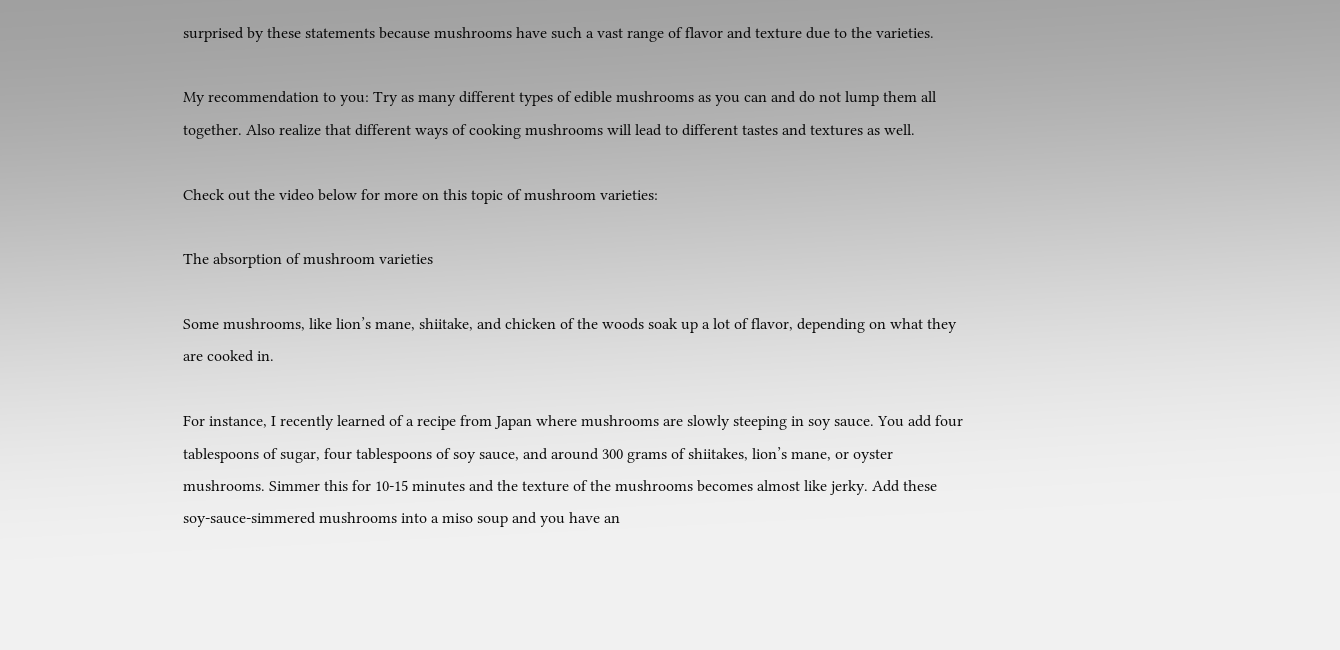surprised by these statements because mushrooms have such a vast range of flavor and texture due to the varieties.

My recommendation to you: Try as many different types of edible mushrooms as you can and do not lump them all together. Also realize that different ways of cooking mushrooms will lead to different tastes and textures as well.

Check out the video below for more on this topic of mushroom varieties:

The absorption of mushroom varieties

Some mushrooms, like lion’s mane, shiitake, and chicken of the woods soak up a lot of flavor, depending on what they are cooked in.

For instance, I recently learned of a recipe from Japan where mushrooms are slowly steeping in soy sauce. You add four tablespoons of sugar, four tablespoons of soy sauce, and around 300 grams of shiitakes, lion’s mane, or oyster mushrooms. Simmer this for 10-15 minutes and the texture of the mushrooms becomes almost like jerky. Add these soy-sauce-simmered mushrooms into a miso soup and you have an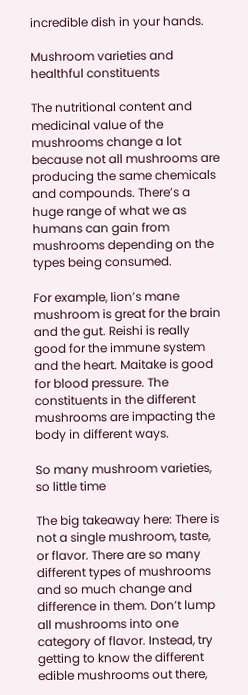incredible dish in your hands.

Mushroom varieties and healthful constituents

The nutritional content and medicinal value of the mushrooms change a lot because not all mushrooms are producing the same chemicals and compounds. There’s a huge range of what we as humans can gain from mushrooms depending on the types being consumed.

For example, lion’s mane mushroom is great for the brain and the gut. Reishi is really good for the immune system and the heart. Maitake is good for blood pressure. The constituents in the different mushrooms are impacting the body in different ways.

So many mushroom varieties, so little time

The big takeaway here: There is not a single mushroom, taste, or flavor. There are so many different types of mushrooms and so much change and difference in them. Don’t lump all mushrooms into one category of flavor. Instead, try getting to know the different edible mushrooms out there,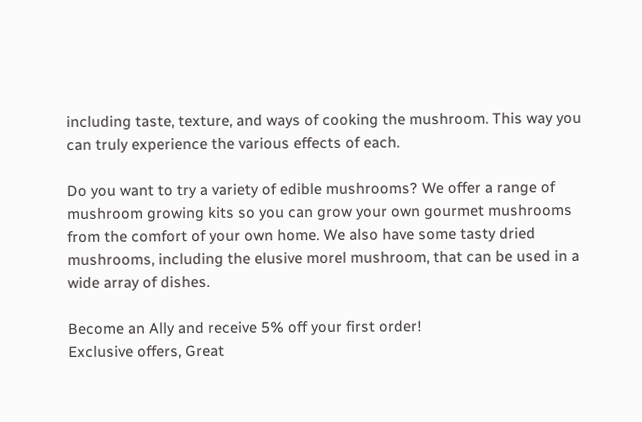including taste, texture, and ways of cooking the mushroom. This way you can truly experience the various effects of each.

Do you want to try a variety of edible mushrooms? We offer a range of mushroom growing kits so you can grow your own gourmet mushrooms from the comfort of your own home. We also have some tasty dried mushrooms, including the elusive morel mushroom, that can be used in a wide array of dishes.

Become an Ally and receive 5% off your first order!
Exclusive offers, Great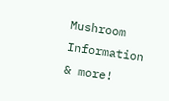Mushroom Information & more!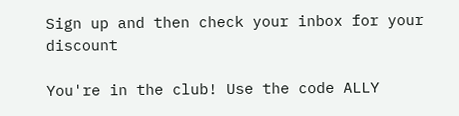Sign up and then check your inbox for your discount

You're in the club! Use the code ALLY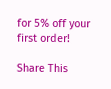for 5% off your first order!

Share This